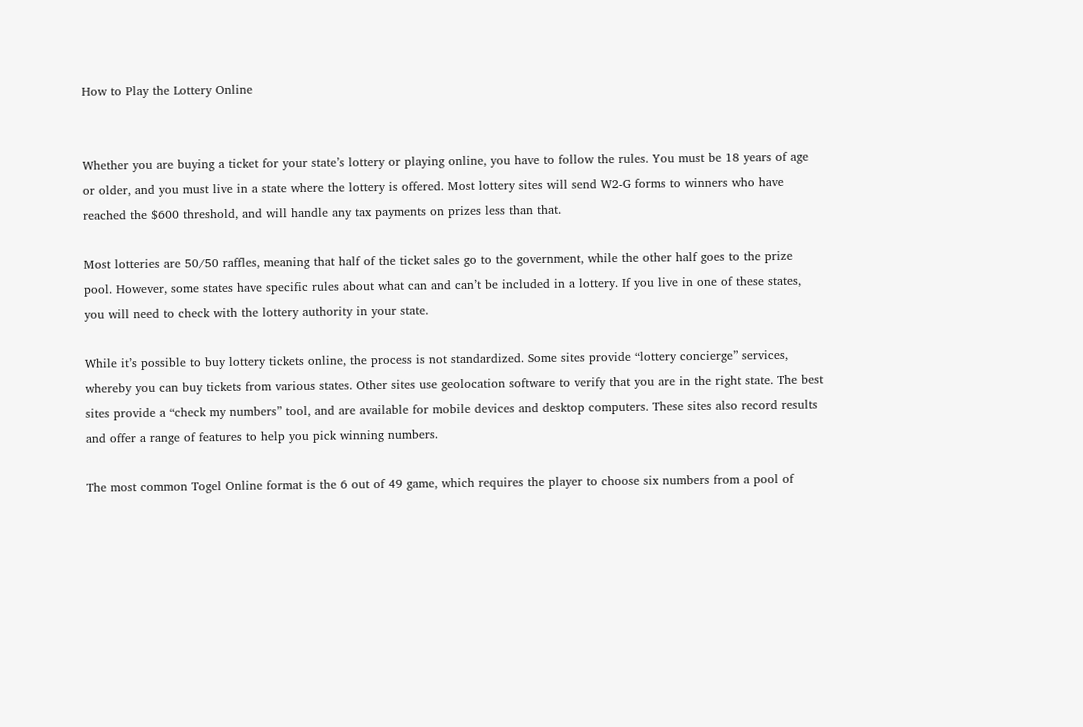How to Play the Lottery Online


Whether you are buying a ticket for your state’s lottery or playing online, you have to follow the rules. You must be 18 years of age or older, and you must live in a state where the lottery is offered. Most lottery sites will send W2-G forms to winners who have reached the $600 threshold, and will handle any tax payments on prizes less than that.

Most lotteries are 50/50 raffles, meaning that half of the ticket sales go to the government, while the other half goes to the prize pool. However, some states have specific rules about what can and can’t be included in a lottery. If you live in one of these states, you will need to check with the lottery authority in your state.

While it’s possible to buy lottery tickets online, the process is not standardized. Some sites provide “lottery concierge” services, whereby you can buy tickets from various states. Other sites use geolocation software to verify that you are in the right state. The best sites provide a “check my numbers” tool, and are available for mobile devices and desktop computers. These sites also record results and offer a range of features to help you pick winning numbers.

The most common Togel Online format is the 6 out of 49 game, which requires the player to choose six numbers from a pool of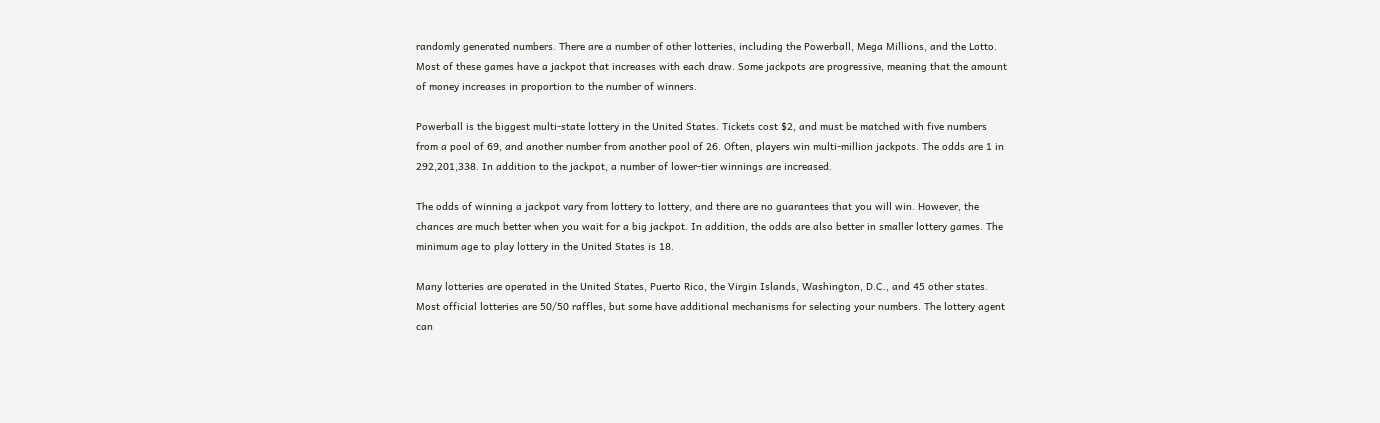randomly generated numbers. There are a number of other lotteries, including the Powerball, Mega Millions, and the Lotto. Most of these games have a jackpot that increases with each draw. Some jackpots are progressive, meaning that the amount of money increases in proportion to the number of winners.

Powerball is the biggest multi-state lottery in the United States. Tickets cost $2, and must be matched with five numbers from a pool of 69, and another number from another pool of 26. Often, players win multi-million jackpots. The odds are 1 in 292,201,338. In addition to the jackpot, a number of lower-tier winnings are increased.

The odds of winning a jackpot vary from lottery to lottery, and there are no guarantees that you will win. However, the chances are much better when you wait for a big jackpot. In addition, the odds are also better in smaller lottery games. The minimum age to play lottery in the United States is 18.

Many lotteries are operated in the United States, Puerto Rico, the Virgin Islands, Washington, D.C., and 45 other states. Most official lotteries are 50/50 raffles, but some have additional mechanisms for selecting your numbers. The lottery agent can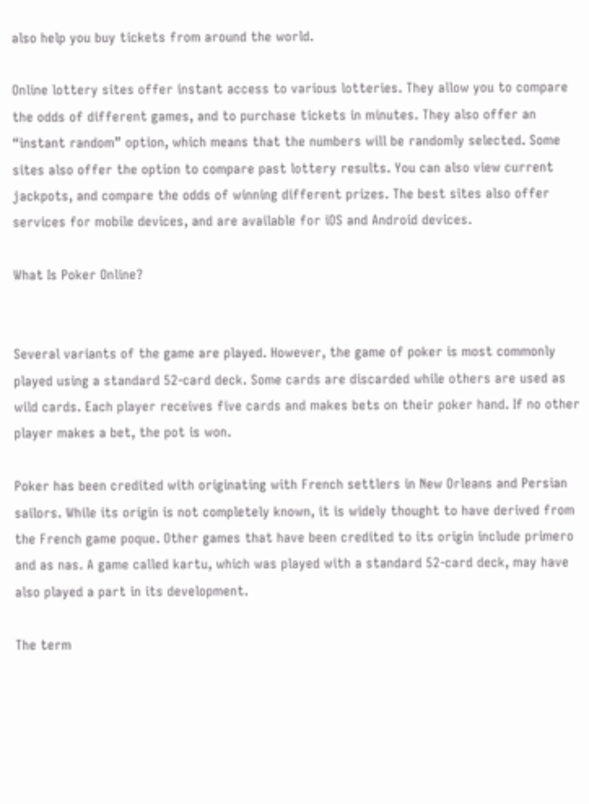also help you buy tickets from around the world.

Online lottery sites offer instant access to various lotteries. They allow you to compare the odds of different games, and to purchase tickets in minutes. They also offer an “instant random” option, which means that the numbers will be randomly selected. Some sites also offer the option to compare past lottery results. You can also view current jackpots, and compare the odds of winning different prizes. The best sites also offer services for mobile devices, and are available for iOS and Android devices.

What Is Poker Online?


Several variants of the game are played. However, the game of poker is most commonly played using a standard 52-card deck. Some cards are discarded while others are used as wild cards. Each player receives five cards and makes bets on their poker hand. If no other player makes a bet, the pot is won.

Poker has been credited with originating with French settlers in New Orleans and Persian sailors. While its origin is not completely known, it is widely thought to have derived from the French game poque. Other games that have been credited to its origin include primero and as nas. A game called kartu, which was played with a standard 52-card deck, may have also played a part in its development.

The term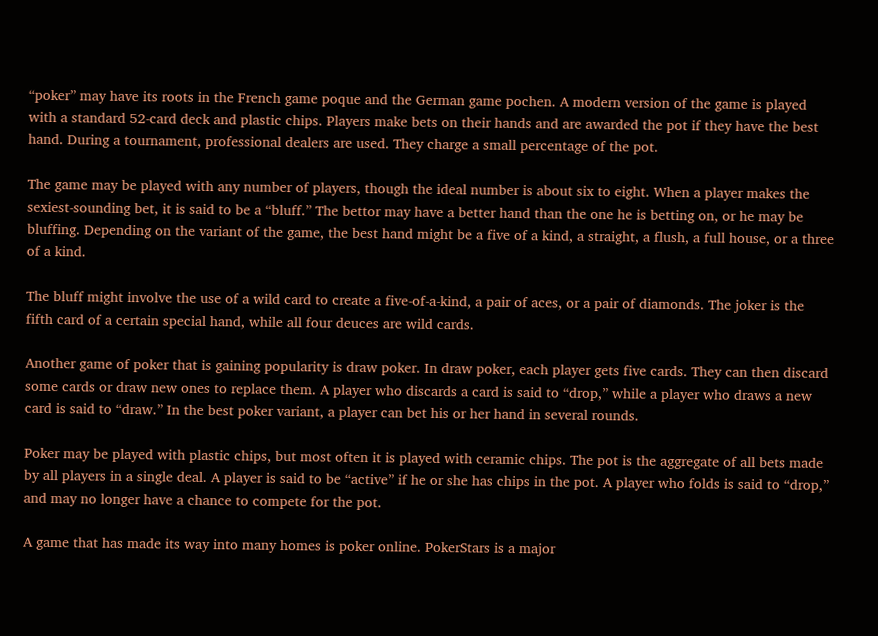“poker” may have its roots in the French game poque and the German game pochen. A modern version of the game is played with a standard 52-card deck and plastic chips. Players make bets on their hands and are awarded the pot if they have the best hand. During a tournament, professional dealers are used. They charge a small percentage of the pot.

The game may be played with any number of players, though the ideal number is about six to eight. When a player makes the sexiest-sounding bet, it is said to be a “bluff.” The bettor may have a better hand than the one he is betting on, or he may be bluffing. Depending on the variant of the game, the best hand might be a five of a kind, a straight, a flush, a full house, or a three of a kind.

The bluff might involve the use of a wild card to create a five-of-a-kind, a pair of aces, or a pair of diamonds. The joker is the fifth card of a certain special hand, while all four deuces are wild cards.

Another game of poker that is gaining popularity is draw poker. In draw poker, each player gets five cards. They can then discard some cards or draw new ones to replace them. A player who discards a card is said to “drop,” while a player who draws a new card is said to “draw.” In the best poker variant, a player can bet his or her hand in several rounds.

Poker may be played with plastic chips, but most often it is played with ceramic chips. The pot is the aggregate of all bets made by all players in a single deal. A player is said to be “active” if he or she has chips in the pot. A player who folds is said to “drop,” and may no longer have a chance to compete for the pot.

A game that has made its way into many homes is poker online. PokerStars is a major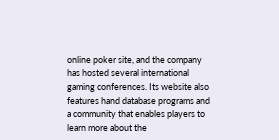online poker site, and the company has hosted several international gaming conferences. Its website also features hand database programs and a community that enables players to learn more about the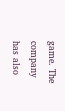game. The company has also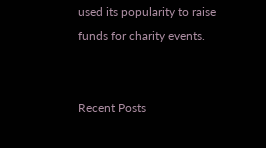used its popularity to raise funds for charity events.


Recent Posts